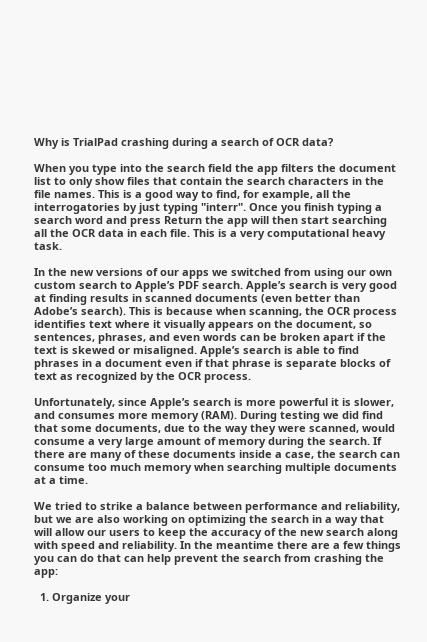Why is TrialPad crashing during a search of OCR data?

When you type into the search field the app filters the document list to only show files that contain the search characters in the file names. This is a good way to find, for example, all the interrogatories by just typing "interr". Once you finish typing a search word and press Return the app will then start searching all the OCR data in each file. This is a very computational heavy task.

In the new versions of our apps we switched from using our own custom search to Apple’s PDF search. Apple’s search is very good at finding results in scanned documents (even better than Adobe’s search). This is because when scanning, the OCR process identifies text where it visually appears on the document, so sentences, phrases, and even words can be broken apart if the text is skewed or misaligned. Apple’s search is able to find phrases in a document even if that phrase is separate blocks of text as recognized by the OCR process.

Unfortunately, since Apple’s search is more powerful it is slower, and consumes more memory (RAM). During testing we did find that some documents, due to the way they were scanned, would consume a very large amount of memory during the search. If there are many of these documents inside a case, the search can consume too much memory when searching multiple documents at a time.

We tried to strike a balance between performance and reliability, but we are also working on optimizing the search in a way that will allow our users to keep the accuracy of the new search along with speed and reliability. In the meantime there are a few things you can do that can help prevent the search from crashing the app:

  1. Organize your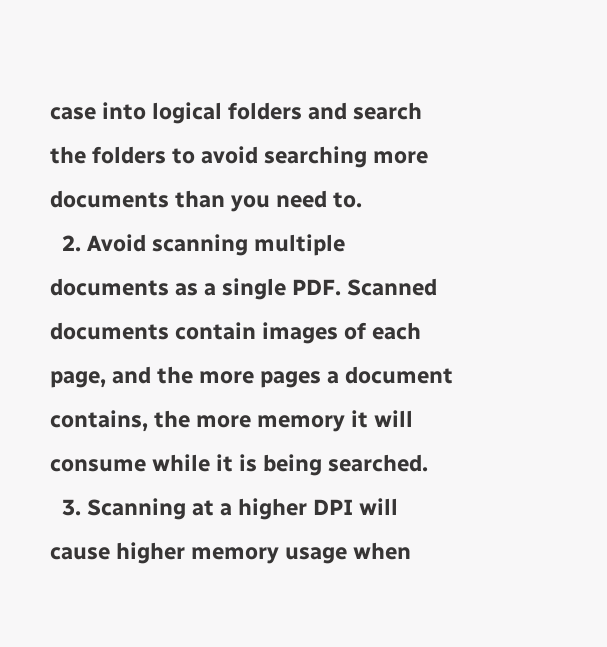case into logical folders and search the folders to avoid searching more documents than you need to.
  2. Avoid scanning multiple documents as a single PDF. Scanned documents contain images of each page, and the more pages a document contains, the more memory it will consume while it is being searched.
  3. Scanning at a higher DPI will cause higher memory usage when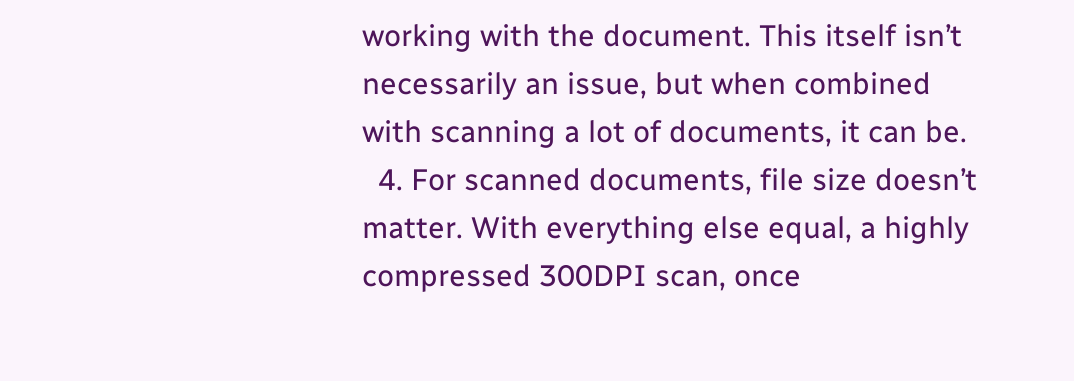working with the document. This itself isn’t necessarily an issue, but when combined with scanning a lot of documents, it can be.
  4. For scanned documents, file size doesn’t matter. With everything else equal, a highly compressed 300DPI scan, once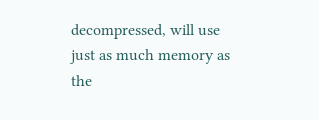decompressed, will use just as much memory as the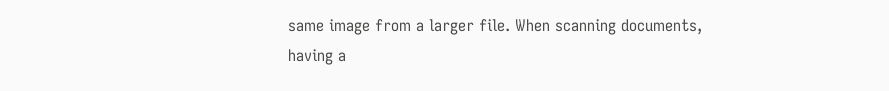same image from a larger file. When scanning documents, having a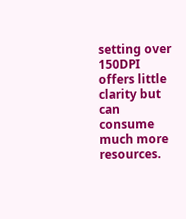setting over 150DPI offers little clarity but can consume much more resources.